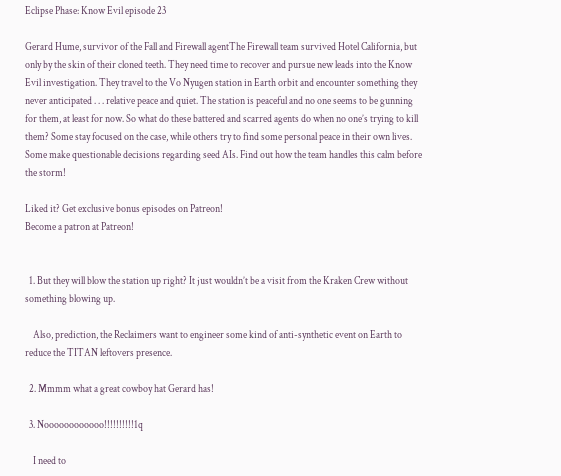Eclipse Phase: Know Evil episode 23

Gerard Hume, survivor of the Fall and Firewall agentThe Firewall team survived Hotel California, but only by the skin of their cloned teeth. They need time to recover and pursue new leads into the Know Evil investigation. They travel to the Vo Nyugen station in Earth orbit and encounter something they never anticipated . . . relative peace and quiet. The station is peaceful and no one seems to be gunning for them, at least for now. So what do these battered and scarred agents do when no one’s trying to kill them? Some stay focused on the case, while others try to find some personal peace in their own lives. Some make questionable decisions regarding seed AIs. Find out how the team handles this calm before the storm!

Liked it? Get exclusive bonus episodes on Patreon!
Become a patron at Patreon!


  1. But they will blow the station up right? It just wouldn’t be a visit from the Kraken Crew without something blowing up.

    Also, prediction, the Reclaimers want to engineer some kind of anti-synthetic event on Earth to reduce the TITAN leftovers presence.

  2. Mmmm what a great cowboy hat Gerard has!

  3. Noooooooooooo!!!!!!!!!!1q

    I need to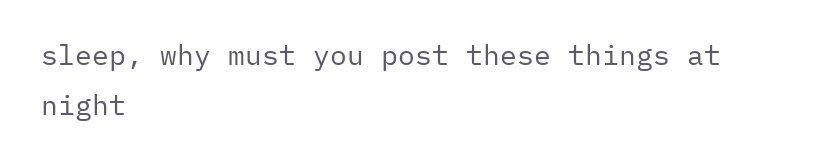sleep, why must you post these things at night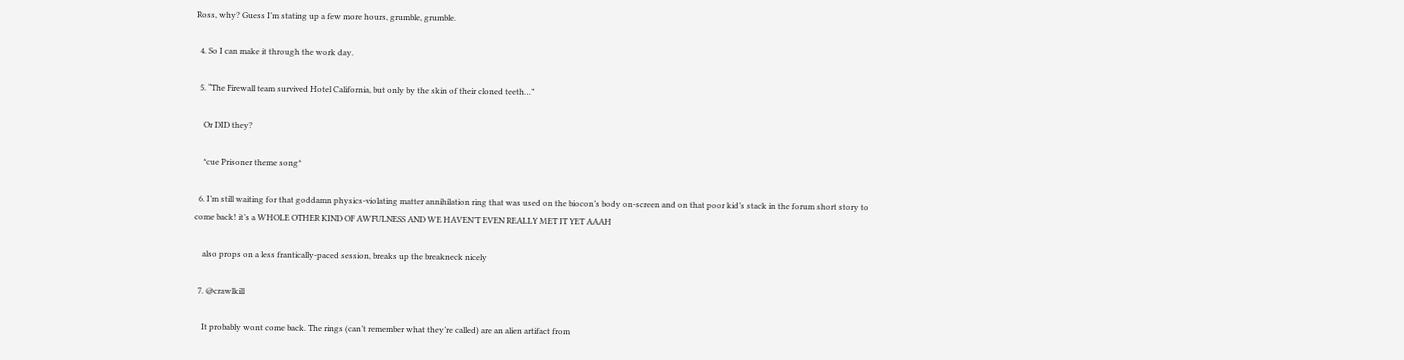Ross, why? Guess I’m stating up a few more hours, grumble, grumble.

  4. So I can make it through the work day.

  5. “The Firewall team survived Hotel California, but only by the skin of their cloned teeth…”

    Or DID they?

    *cue Prisoner theme song*

  6. I’m still waiting for that goddamn physics-violating matter annihilation ring that was used on the biocon’s body on-screen and on that poor kid’s stack in the forum short story to come back! it’s a WHOLE OTHER KIND OF AWFULNESS AND WE HAVEN’T EVEN REALLY MET IT YET AAAH

    also props on a less frantically-paced session, breaks up the breakneck nicely

  7. @crawlkill

    It probably wont come back. The rings (can’t remember what they’re called) are an alien artifact from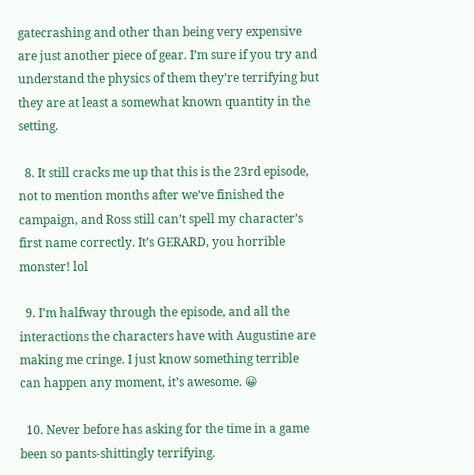gatecrashing and other than being very expensive are just another piece of gear. I’m sure if you try and understand the physics of them they’re terrifying but they are at least a somewhat known quantity in the setting.

  8. It still cracks me up that this is the 23rd episode, not to mention months after we’ve finished the campaign, and Ross still can’t spell my character’s first name correctly. It’s GERARD, you horrible monster! lol

  9. I’m halfway through the episode, and all the interactions the characters have with Augustine are making me cringe. I just know something terrible can happen any moment, it’s awesome. 😀

  10. Never before has asking for the time in a game been so pants-shittingly terrifying.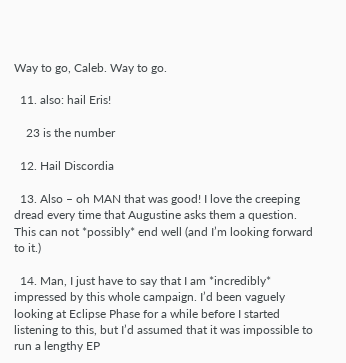Way to go, Caleb. Way to go.

  11. also: hail Eris!

    23 is the number

  12. Hail Discordia

  13. Also – oh MAN that was good! I love the creeping dread every time that Augustine asks them a question. This can not *possibly* end well (and I’m looking forward to it.)

  14. Man, I just have to say that I am *incredibly* impressed by this whole campaign. I’d been vaguely looking at Eclipse Phase for a while before I started listening to this, but I’d assumed that it was impossible to run a lengthy EP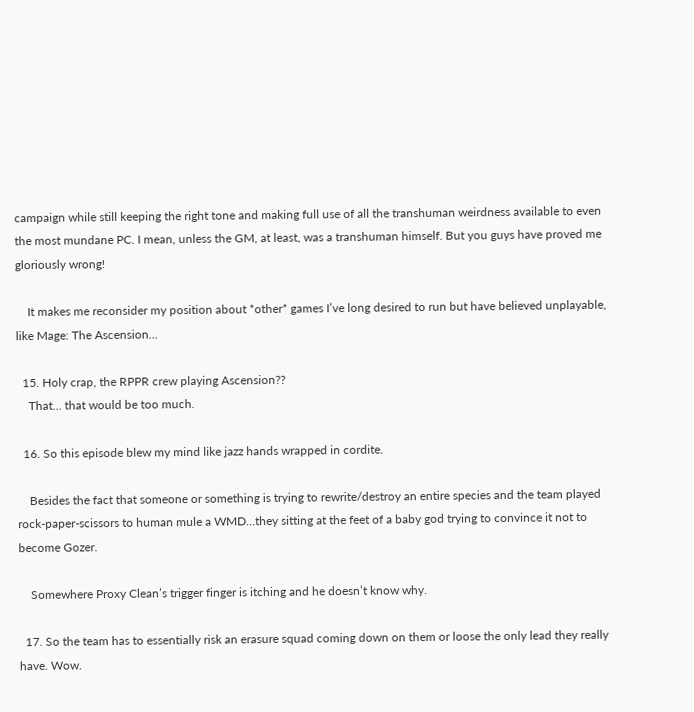campaign while still keeping the right tone and making full use of all the transhuman weirdness available to even the most mundane PC. I mean, unless the GM, at least, was a transhuman himself. But you guys have proved me gloriously wrong!

    It makes me reconsider my position about *other* games I’ve long desired to run but have believed unplayable, like Mage: The Ascension…

  15. Holy crap, the RPPR crew playing Ascension??
    That… that would be too much.

  16. So this episode blew my mind like jazz hands wrapped in cordite.

    Besides the fact that someone or something is trying to rewrite/destroy an entire species and the team played rock-paper-scissors to human mule a WMD…they sitting at the feet of a baby god trying to convince it not to become Gozer.

    Somewhere Proxy Clean’s trigger finger is itching and he doesn’t know why.

  17. So the team has to essentially risk an erasure squad coming down on them or loose the only lead they really have. Wow.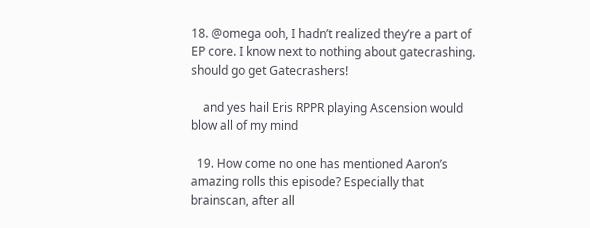18. @omega ooh, I hadn’t realized they’re a part of EP core. I know next to nothing about gatecrashing. should go get Gatecrashers!

    and yes hail Eris RPPR playing Ascension would blow all of my mind

  19. How come no one has mentioned Aaron’s amazing rolls this episode? Especially that brainscan, after all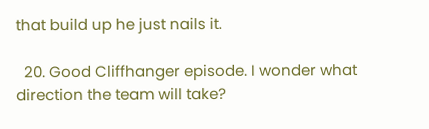that build up he just nails it.

  20. Good Cliffhanger episode. I wonder what direction the team will take?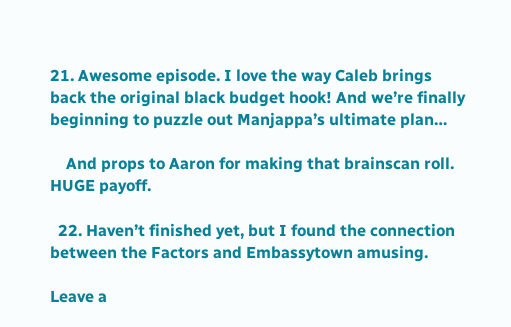21. Awesome episode. I love the way Caleb brings back the original black budget hook! And we’re finally beginning to puzzle out Manjappa’s ultimate plan…

    And props to Aaron for making that brainscan roll. HUGE payoff.

  22. Haven’t finished yet, but I found the connection between the Factors and Embassytown amusing.

Leave a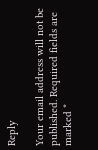Reply

Your email address will not be published. Required fields are marked *